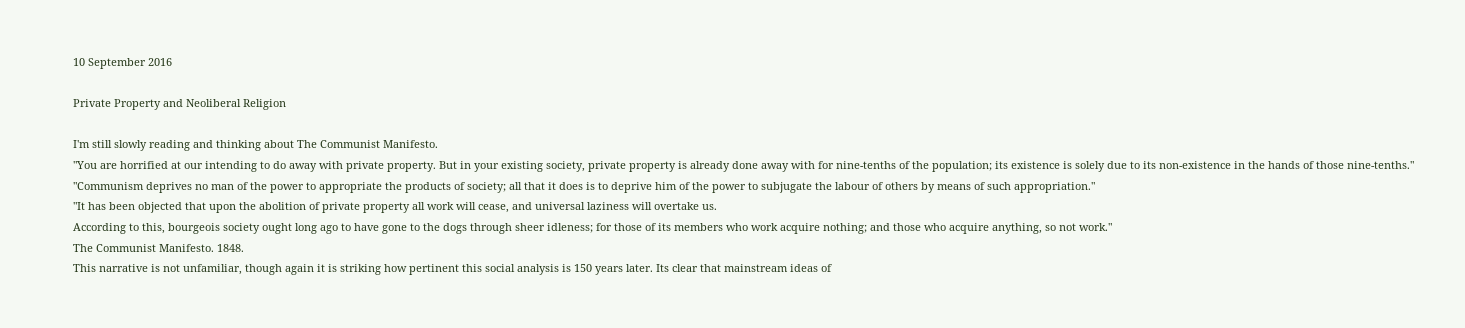10 September 2016

Private Property and Neoliberal Religion

I'm still slowly reading and thinking about The Communist Manifesto.
"You are horrified at our intending to do away with private property. But in your existing society, private property is already done away with for nine-tenths of the population; its existence is solely due to its non-existence in the hands of those nine-tenths."
"Communism deprives no man of the power to appropriate the products of society; all that it does is to deprive him of the power to subjugate the labour of others by means of such appropriation."
"It has been objected that upon the abolition of private property all work will cease, and universal laziness will overtake us.
According to this, bourgeois society ought long ago to have gone to the dogs through sheer idleness; for those of its members who work acquire nothing; and those who acquire anything, so not work."
The Communist Manifesto. 1848.
This narrative is not unfamiliar, though again it is striking how pertinent this social analysis is 150 years later. Its clear that mainstream ideas of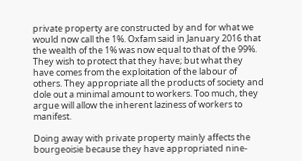private property are constructed by and for what we would now call the 1%. Oxfam said in January 2016 that the wealth of the 1% was now equal to that of the 99%. They wish to protect that they have; but what they have comes from the exploitation of the labour of others. They appropriate all the products of society and dole out a minimal amount to workers. Too much, they argue will allow the inherent laziness of workers to manifest.

Doing away with private property mainly affects the bourgeoisie because they have appropriated nine-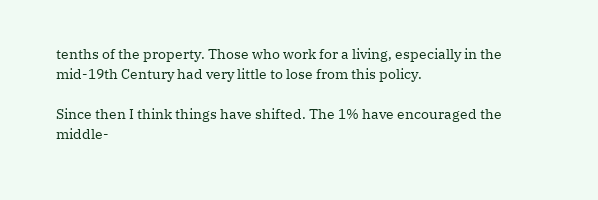tenths of the property. Those who work for a living, especially in the mid-19th Century had very little to lose from this policy.

Since then I think things have shifted. The 1% have encouraged the middle-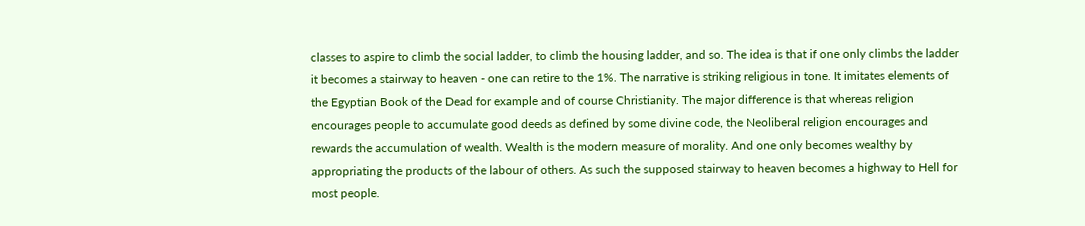classes to aspire to climb the social ladder, to climb the housing ladder, and so. The idea is that if one only climbs the ladder it becomes a stairway to heaven - one can retire to the 1%. The narrative is striking religious in tone. It imitates elements of the Egyptian Book of the Dead for example and of course Christianity. The major difference is that whereas religion encourages people to accumulate good deeds as defined by some divine code, the Neoliberal religion encourages and rewards the accumulation of wealth. Wealth is the modern measure of morality. And one only becomes wealthy by appropriating the products of the labour of others. As such the supposed stairway to heaven becomes a highway to Hell for most people.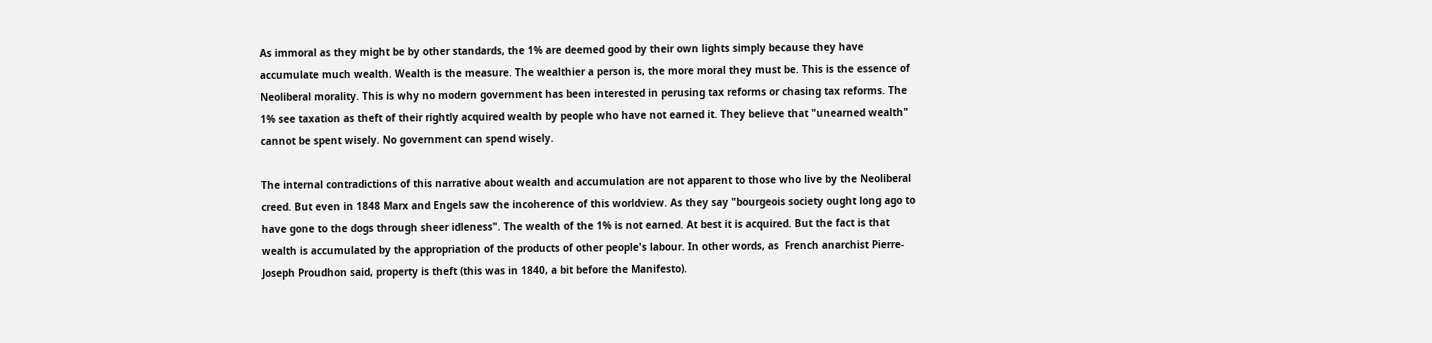As immoral as they might be by other standards, the 1% are deemed good by their own lights simply because they have accumulate much wealth. Wealth is the measure. The wealthier a person is, the more moral they must be. This is the essence of Neoliberal morality. This is why no modern government has been interested in perusing tax reforms or chasing tax reforms. The 1% see taxation as theft of their rightly acquired wealth by people who have not earned it. They believe that "unearned wealth" cannot be spent wisely. No government can spend wisely.

The internal contradictions of this narrative about wealth and accumulation are not apparent to those who live by the Neoliberal creed. But even in 1848 Marx and Engels saw the incoherence of this worldview. As they say "bourgeois society ought long ago to have gone to the dogs through sheer idleness". The wealth of the 1% is not earned. At best it is acquired. But the fact is that wealth is accumulated by the appropriation of the products of other people's labour. In other words, as  French anarchist Pierre-Joseph Proudhon said, property is theft (this was in 1840, a bit before the Manifesto).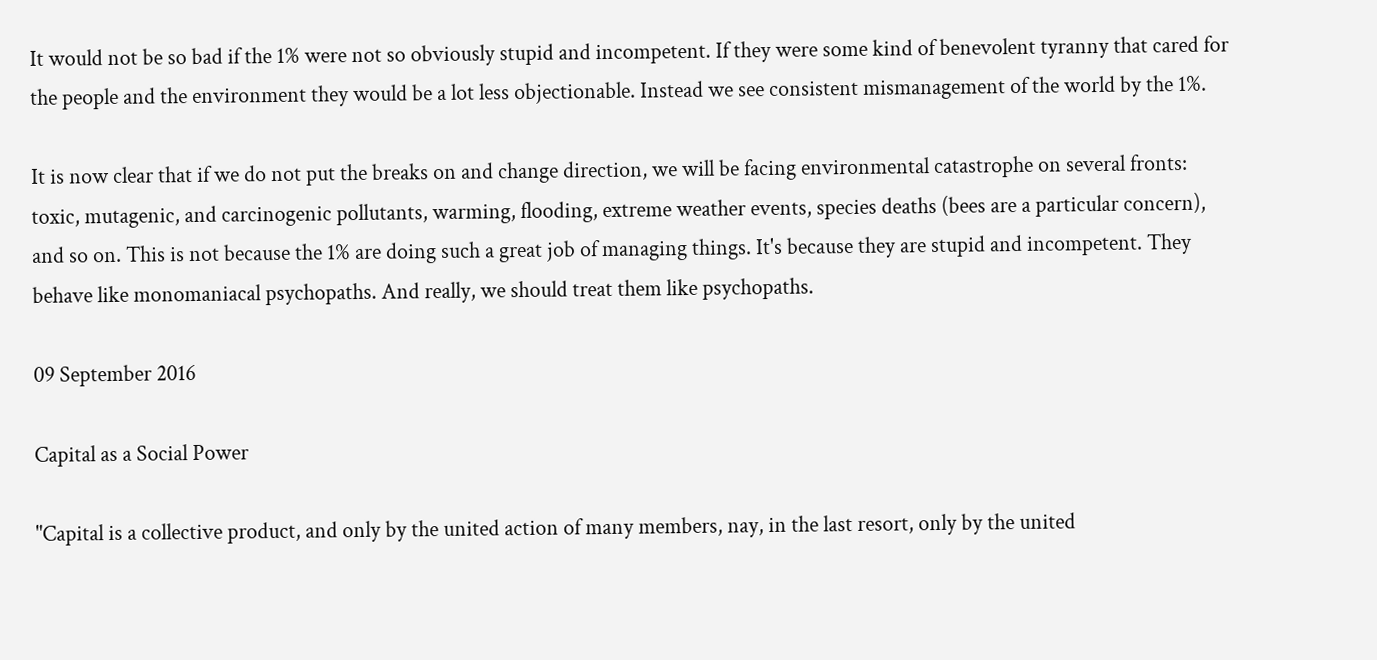It would not be so bad if the 1% were not so obviously stupid and incompetent. If they were some kind of benevolent tyranny that cared for the people and the environment they would be a lot less objectionable. Instead we see consistent mismanagement of the world by the 1%.

It is now clear that if we do not put the breaks on and change direction, we will be facing environmental catastrophe on several fronts: toxic, mutagenic, and carcinogenic pollutants, warming, flooding, extreme weather events, species deaths (bees are a particular concern), and so on. This is not because the 1% are doing such a great job of managing things. It's because they are stupid and incompetent. They behave like monomaniacal psychopaths. And really, we should treat them like psychopaths.

09 September 2016

Capital as a Social Power

"Capital is a collective product, and only by the united action of many members, nay, in the last resort, only by the united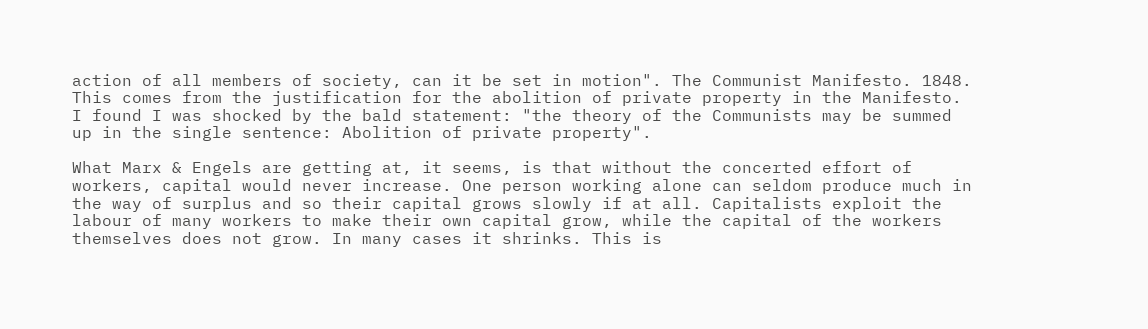action of all members of society, can it be set in motion". The Communist Manifesto. 1848.
This comes from the justification for the abolition of private property in the Manifesto. I found I was shocked by the bald statement: "the theory of the Communists may be summed up in the single sentence: Abolition of private property".

What Marx & Engels are getting at, it seems, is that without the concerted effort of workers, capital would never increase. One person working alone can seldom produce much in the way of surplus and so their capital grows slowly if at all. Capitalists exploit the labour of many workers to make their own capital grow, while the capital of the workers themselves does not grow. In many cases it shrinks. This is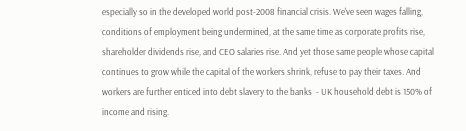especially so in the developed world post-2008 financial crisis. We've seen wages falling, conditions of employment being undermined, at the same time as corporate profits rise, shareholder dividends rise, and CEO salaries rise. And yet those same people whose capital continues to grow while the capital of the workers shrink, refuse to pay their taxes. And workers are further enticed into debt slavery to the banks  - UK household debt is 150% of income and rising.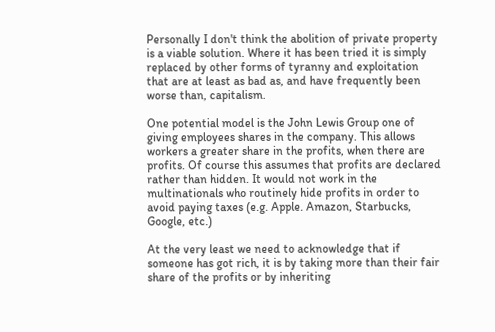Personally I don't think the abolition of private property is a viable solution. Where it has been tried it is simply replaced by other forms of tyranny and exploitation that are at least as bad as, and have frequently been worse than, capitalism.

One potential model is the John Lewis Group one of giving employees shares in the company. This allows workers a greater share in the profits, when there are profits. Of course this assumes that profits are declared rather than hidden. It would not work in the multinationals who routinely hide profits in order to avoid paying taxes (e.g. Apple. Amazon, Starbucks, Google, etc.)

At the very least we need to acknowledge that if someone has got rich, it is by taking more than their fair share of the profits or by inheriting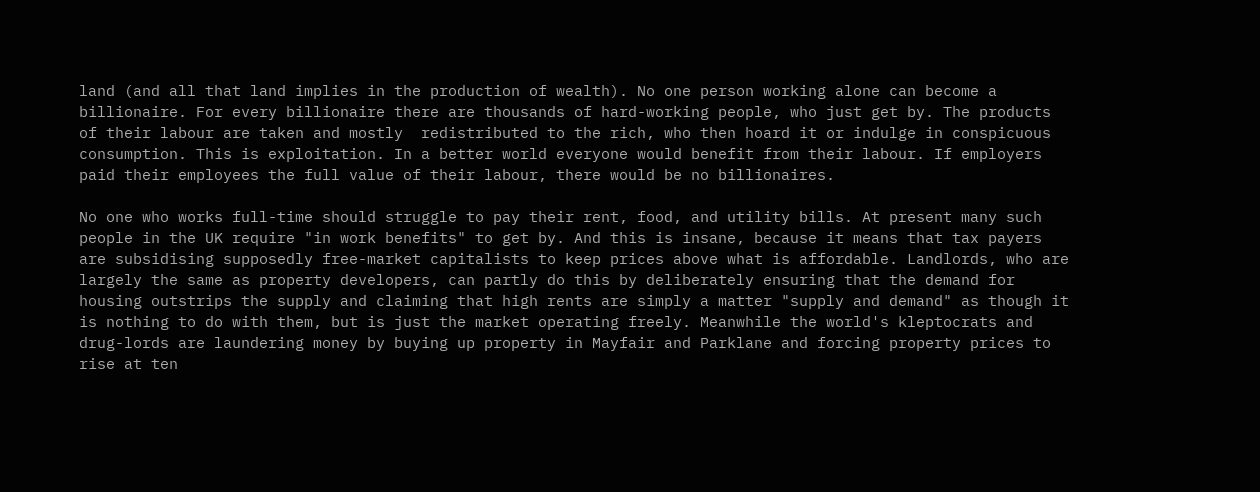land (and all that land implies in the production of wealth). No one person working alone can become a billionaire. For every billionaire there are thousands of hard-working people, who just get by. The products of their labour are taken and mostly  redistributed to the rich, who then hoard it or indulge in conspicuous consumption. This is exploitation. In a better world everyone would benefit from their labour. If employers paid their employees the full value of their labour, there would be no billionaires.

No one who works full-time should struggle to pay their rent, food, and utility bills. At present many such people in the UK require "in work benefits" to get by. And this is insane, because it means that tax payers are subsidising supposedly free-market capitalists to keep prices above what is affordable. Landlords, who are largely the same as property developers, can partly do this by deliberately ensuring that the demand for housing outstrips the supply and claiming that high rents are simply a matter "supply and demand" as though it is nothing to do with them, but is just the market operating freely. Meanwhile the world's kleptocrats and drug-lords are laundering money by buying up property in Mayfair and Parklane and forcing property prices to rise at ten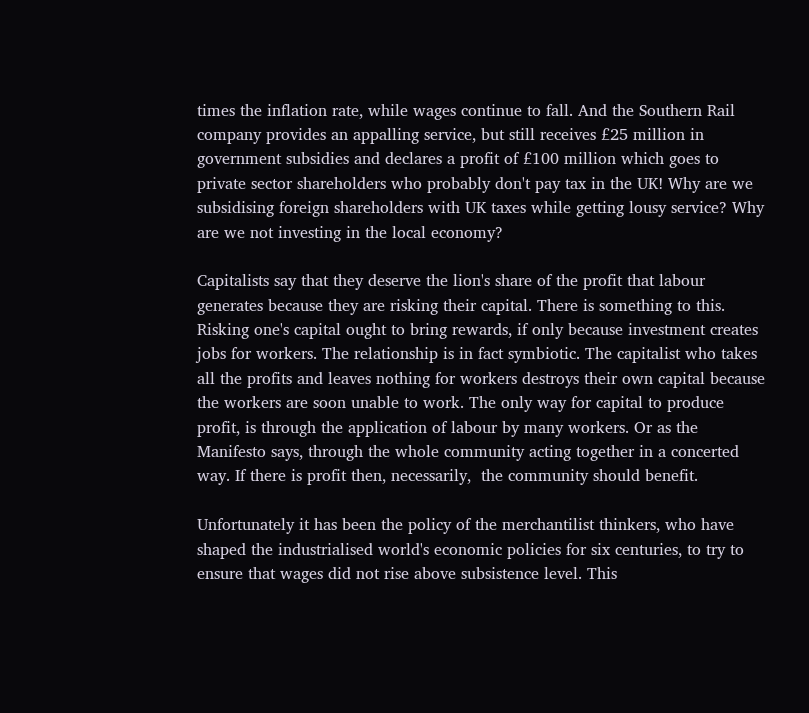times the inflation rate, while wages continue to fall. And the Southern Rail company provides an appalling service, but still receives £25 million in government subsidies and declares a profit of £100 million which goes to private sector shareholders who probably don't pay tax in the UK! Why are we subsidising foreign shareholders with UK taxes while getting lousy service? Why are we not investing in the local economy?

Capitalists say that they deserve the lion's share of the profit that labour generates because they are risking their capital. There is something to this. Risking one's capital ought to bring rewards, if only because investment creates jobs for workers. The relationship is in fact symbiotic. The capitalist who takes all the profits and leaves nothing for workers destroys their own capital because the workers are soon unable to work. The only way for capital to produce profit, is through the application of labour by many workers. Or as the Manifesto says, through the whole community acting together in a concerted way. If there is profit then, necessarily,  the community should benefit.

Unfortunately it has been the policy of the merchantilist thinkers, who have shaped the industrialised world's economic policies for six centuries, to try to ensure that wages did not rise above subsistence level. This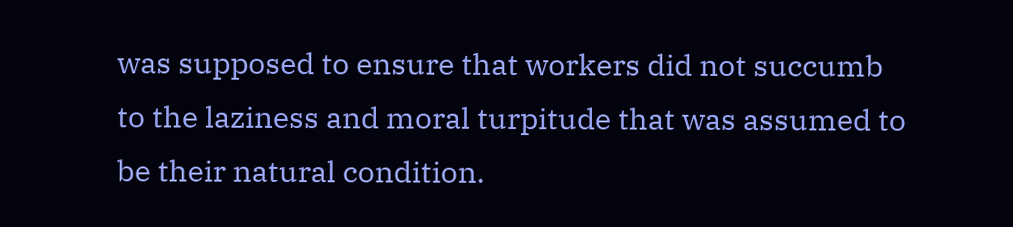was supposed to ensure that workers did not succumb to the laziness and moral turpitude that was assumed to be their natural condition.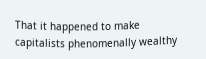That it happened to make capitalists phenomenally wealthy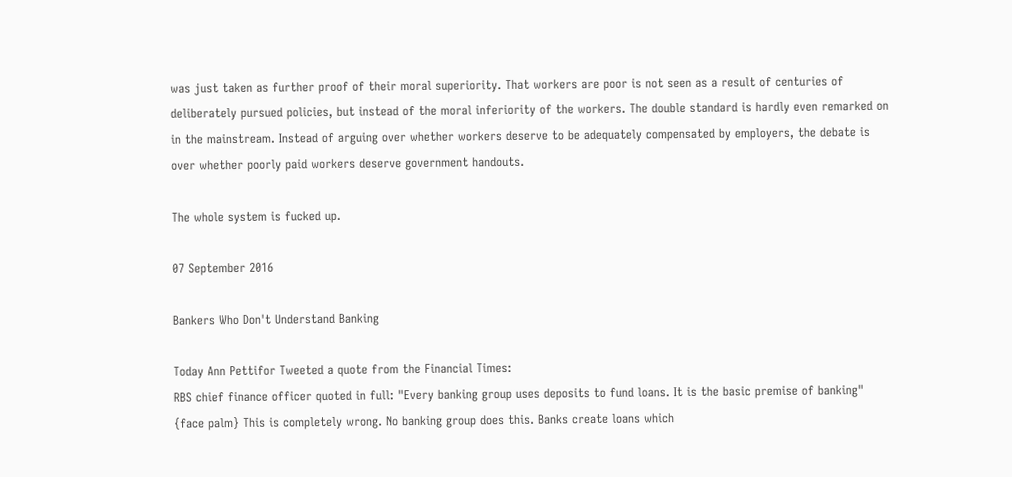was just taken as further proof of their moral superiority. That workers are poor is not seen as a result of centuries of deliberately pursued policies, but instead of the moral inferiority of the workers. The double standard is hardly even remarked on in the mainstream. Instead of arguing over whether workers deserve to be adequately compensated by employers, the debate is over whether poorly paid workers deserve government handouts.

The whole system is fucked up.

07 September 2016

Bankers Who Don't Understand Banking

Today Ann Pettifor Tweeted a quote from the Financial Times:
RBS chief finance officer quoted in full: "Every banking group uses deposits to fund loans. It is the basic premise of banking"
{face palm} This is completely wrong. No banking group does this. Banks create loans which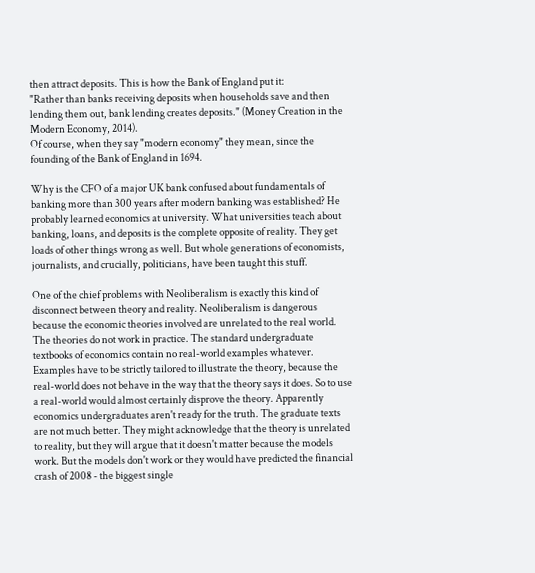then attract deposits. This is how the Bank of England put it:
"Rather than banks receiving deposits when households save and then lending them out, bank lending creates deposits." (Money Creation in the Modern Economy, 2014).
Of course, when they say "modern economy" they mean, since the founding of the Bank of England in 1694.

Why is the CFO of a major UK bank confused about fundamentals of banking more than 300 years after modern banking was established? He probably learned economics at university. What universities teach about banking, loans, and deposits is the complete opposite of reality. They get loads of other things wrong as well. But whole generations of economists, journalists, and crucially, politicians, have been taught this stuff.

One of the chief problems with Neoliberalism is exactly this kind of disconnect between theory and reality. Neoliberalism is dangerous because the economic theories involved are unrelated to the real world. The theories do not work in practice. The standard undergraduate textbooks of economics contain no real-world examples whatever. Examples have to be strictly tailored to illustrate the theory, because the real-world does not behave in the way that the theory says it does. So to use a real-world would almost certainly disprove the theory. Apparently economics undergraduates aren't ready for the truth. The graduate texts are not much better. They might acknowledge that the theory is unrelated to reality, but they will argue that it doesn't matter because the models work. But the models don't work or they would have predicted the financial crash of 2008 - the biggest single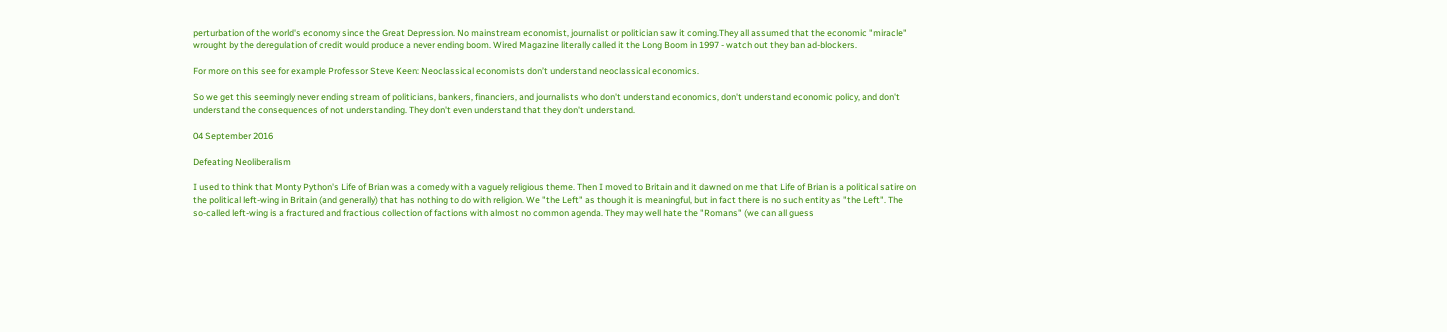perturbation of the world's economy since the Great Depression. No mainstream economist, journalist or politician saw it coming.They all assumed that the economic "miracle" wrought by the deregulation of credit would produce a never ending boom. Wired Magazine literally called it the Long Boom in 1997 - watch out they ban ad-blockers.

For more on this see for example Professor Steve Keen: Neoclassical economists don’t understand neoclassical economics.

So we get this seemingly never ending stream of politicians, bankers, financiers, and journalists who don't understand economics, don't understand economic policy, and don't understand the consequences of not understanding. They don't even understand that they don't understand.

04 September 2016

Defeating Neoliberalism

I used to think that Monty Python's Life of Brian was a comedy with a vaguely religious theme. Then I moved to Britain and it dawned on me that Life of Brian is a political satire on the political left-wing in Britain (and generally) that has nothing to do with religion. We "the Left" as though it is meaningful, but in fact there is no such entity as "the Left". The so-called left-wing is a fractured and fractious collection of factions with almost no common agenda. They may well hate the "Romans" (we can all guess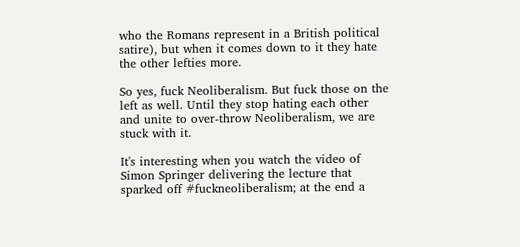who the Romans represent in a British political satire), but when it comes down to it they hate the other lefties more.

So yes, fuck Neoliberalism. But fuck those on the left as well. Until they stop hating each other and unite to over-throw Neoliberalism, we are stuck with it.

It's interesting when you watch the video of Simon Springer delivering the lecture that sparked off #fuckneoliberalism; at the end a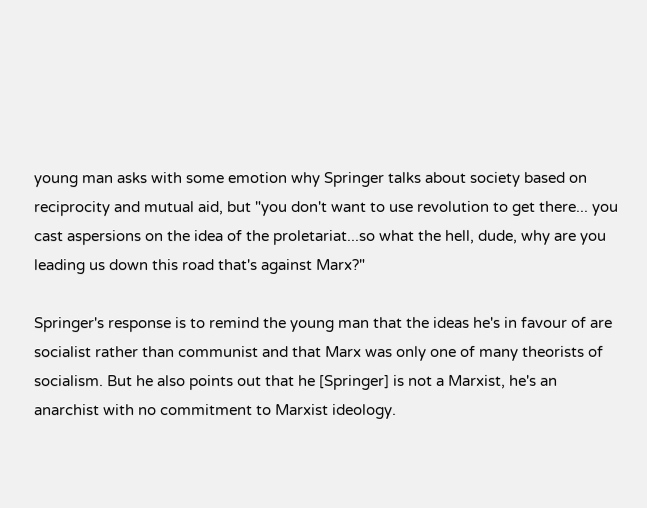young man asks with some emotion why Springer talks about society based on reciprocity and mutual aid, but "you don't want to use revolution to get there... you cast aspersions on the idea of the proletariat...so what the hell, dude, why are you leading us down this road that's against Marx?"

Springer's response is to remind the young man that the ideas he's in favour of are socialist rather than communist and that Marx was only one of many theorists of socialism. But he also points out that he [Springer] is not a Marxist, he's an anarchist with no commitment to Marxist ideology.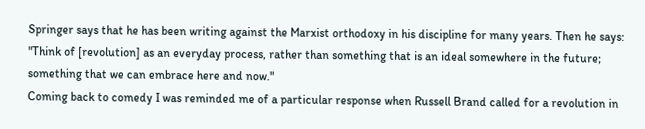Springer says that he has been writing against the Marxist orthodoxy in his discipline for many years. Then he says:
"Think of [revolution] as an everyday process, rather than something that is an ideal somewhere in the future; something that we can embrace here and now."
Coming back to comedy I was reminded me of a particular response when Russell Brand called for a revolution in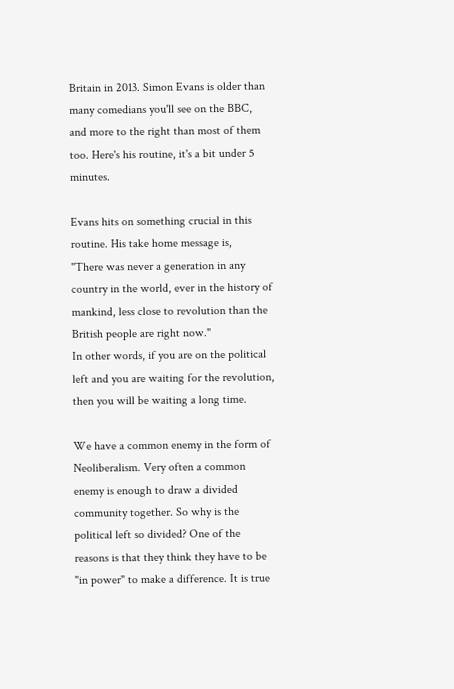Britain in 2013. Simon Evans is older than many comedians you'll see on the BBC, and more to the right than most of them too. Here's his routine, it's a bit under 5 minutes.

Evans hits on something crucial in this routine. His take home message is,
"There was never a generation in any country in the world, ever in the history of mankind, less close to revolution than the British people are right now."
In other words, if you are on the political left and you are waiting for the revolution, then you will be waiting a long time.

We have a common enemy in the form of Neoliberalism. Very often a common enemy is enough to draw a divided community together. So why is the political left so divided? One of the reasons is that they think they have to be "in power" to make a difference. It is true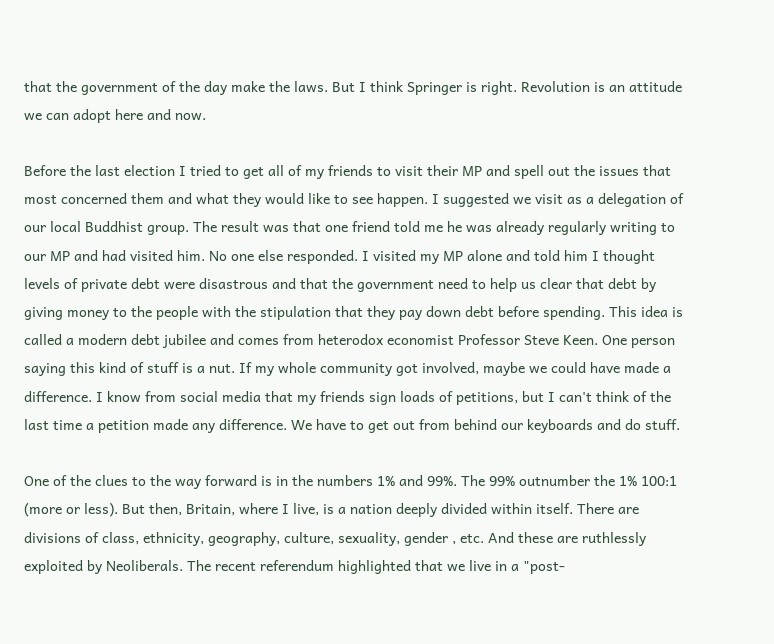that the government of the day make the laws. But I think Springer is right. Revolution is an attitude we can adopt here and now.

Before the last election I tried to get all of my friends to visit their MP and spell out the issues that most concerned them and what they would like to see happen. I suggested we visit as a delegation of our local Buddhist group. The result was that one friend told me he was already regularly writing to our MP and had visited him. No one else responded. I visited my MP alone and told him I thought levels of private debt were disastrous and that the government need to help us clear that debt by giving money to the people with the stipulation that they pay down debt before spending. This idea is called a modern debt jubilee and comes from heterodox economist Professor Steve Keen. One person saying this kind of stuff is a nut. If my whole community got involved, maybe we could have made a difference. I know from social media that my friends sign loads of petitions, but I can't think of the last time a petition made any difference. We have to get out from behind our keyboards and do stuff.

One of the clues to the way forward is in the numbers 1% and 99%. The 99% outnumber the 1% 100:1 (more or less). But then, Britain, where I live, is a nation deeply divided within itself. There are divisions of class, ethnicity, geography, culture, sexuality, gender , etc. And these are ruthlessly exploited by Neoliberals. The recent referendum highlighted that we live in a "post-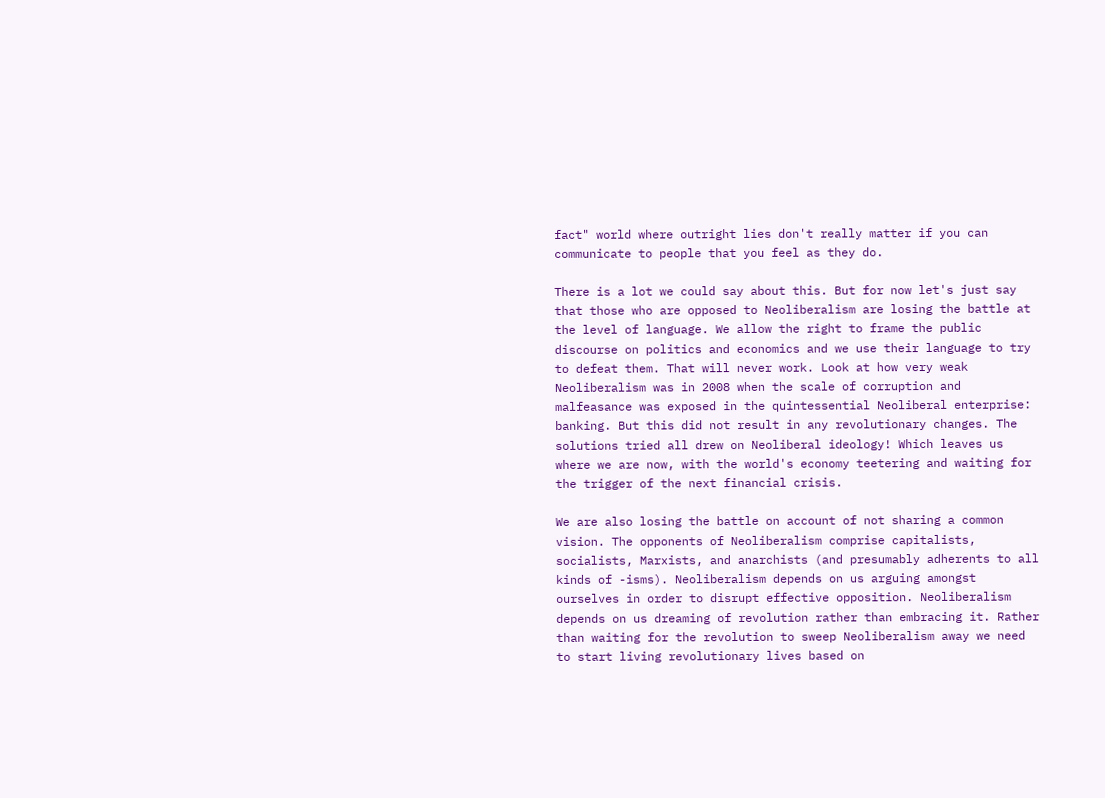fact" world where outright lies don't really matter if you can communicate to people that you feel as they do.

There is a lot we could say about this. But for now let's just say that those who are opposed to Neoliberalism are losing the battle at the level of language. We allow the right to frame the public discourse on politics and economics and we use their language to try to defeat them. That will never work. Look at how very weak Neoliberalism was in 2008 when the scale of corruption and malfeasance was exposed in the quintessential Neoliberal enterprise: banking. But this did not result in any revolutionary changes. The solutions tried all drew on Neoliberal ideology! Which leaves us where we are now, with the world's economy teetering and waiting for the trigger of the next financial crisis.

We are also losing the battle on account of not sharing a common vision. The opponents of Neoliberalism comprise capitalists, socialists, Marxists, and anarchists (and presumably adherents to all kinds of -isms). Neoliberalism depends on us arguing amongst ourselves in order to disrupt effective opposition. Neoliberalism depends on us dreaming of revolution rather than embracing it. Rather than waiting for the revolution to sweep Neoliberalism away we need to start living revolutionary lives based on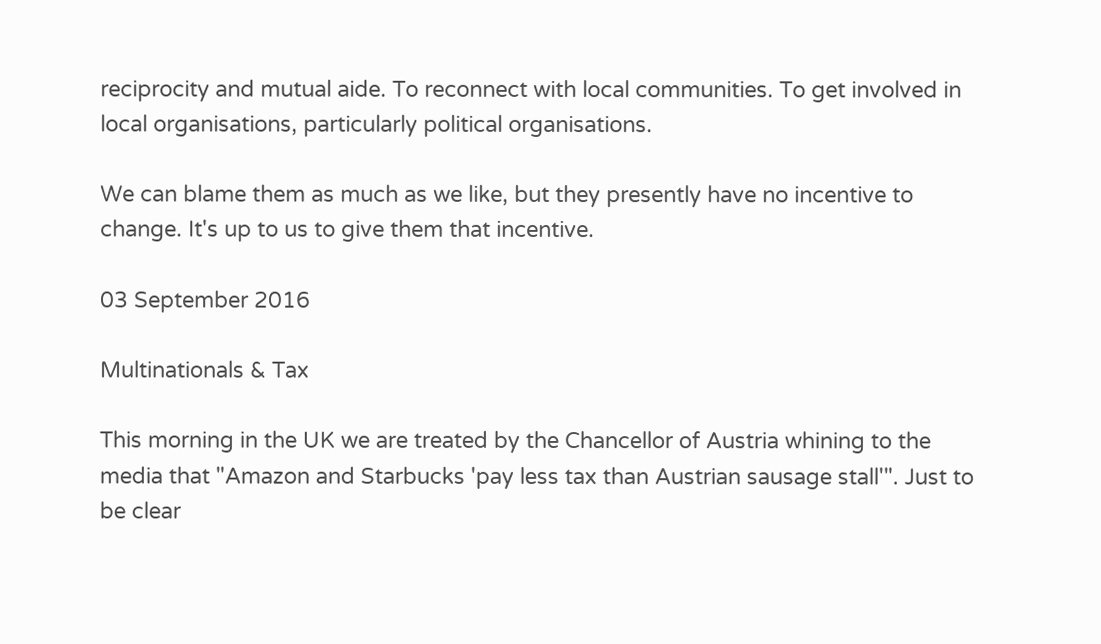reciprocity and mutual aide. To reconnect with local communities. To get involved in local organisations, particularly political organisations.

We can blame them as much as we like, but they presently have no incentive to change. It's up to us to give them that incentive.

03 September 2016

Multinationals & Tax

This morning in the UK we are treated by the Chancellor of Austria whining to the media that "Amazon and Starbucks 'pay less tax than Austrian sausage stall'". Just to be clear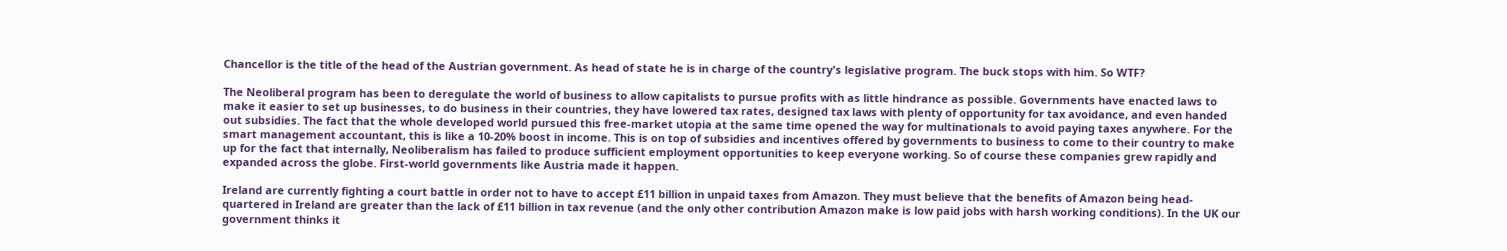Chancellor is the title of the head of the Austrian government. As head of state he is in charge of the country's legislative program. The buck stops with him. So WTF?

The Neoliberal program has been to deregulate the world of business to allow capitalists to pursue profits with as little hindrance as possible. Governments have enacted laws to make it easier to set up businesses, to do business in their countries, they have lowered tax rates, designed tax laws with plenty of opportunity for tax avoidance, and even handed out subsidies. The fact that the whole developed world pursued this free-market utopia at the same time opened the way for multinationals to avoid paying taxes anywhere. For the smart management accountant, this is like a 10-20% boost in income. This is on top of subsidies and incentives offered by governments to business to come to their country to make up for the fact that internally, Neoliberalism has failed to produce sufficient employment opportunities to keep everyone working. So of course these companies grew rapidly and expanded across the globe. First-world governments like Austria made it happen.

Ireland are currently fighting a court battle in order not to have to accept £11 billion in unpaid taxes from Amazon. They must believe that the benefits of Amazon being head-quartered in Ireland are greater than the lack of £11 billion in tax revenue (and the only other contribution Amazon make is low paid jobs with harsh working conditions). In the UK our government thinks it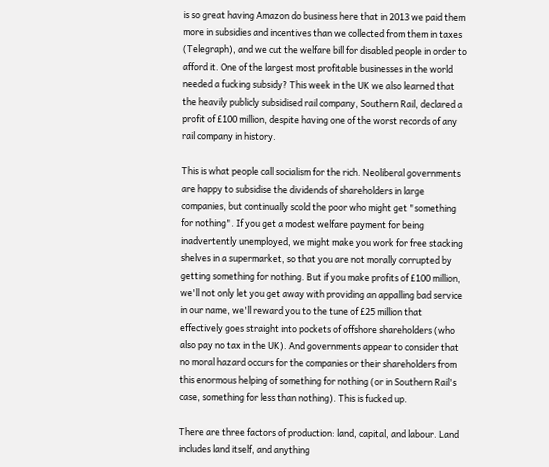is so great having Amazon do business here that in 2013 we paid them more in subsidies and incentives than we collected from them in taxes (Telegraph), and we cut the welfare bill for disabled people in order to afford it. One of the largest most profitable businesses in the world needed a fucking subsidy? This week in the UK we also learned that the heavily publicly subsidised rail company, Southern Rail, declared a profit of £100 million, despite having one of the worst records of any rail company in history.

This is what people call socialism for the rich. Neoliberal governments are happy to subsidise the dividends of shareholders in large companies, but continually scold the poor who might get "something for nothing". If you get a modest welfare payment for being inadvertently unemployed, we might make you work for free stacking shelves in a supermarket, so that you are not morally corrupted by getting something for nothing. But if you make profits of £100 million, we'll not only let you get away with providing an appalling bad service in our name, we'll reward you to the tune of £25 million that effectively goes straight into pockets of offshore shareholders (who also pay no tax in the UK). And governments appear to consider that no moral hazard occurs for the companies or their shareholders from this enormous helping of something for nothing (or in Southern Rail's case, something for less than nothing). This is fucked up.

There are three factors of production: land, capital, and labour. Land includes land itself, and anything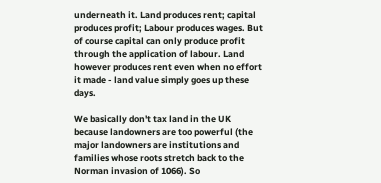underneath it. Land produces rent; capital produces profit; Labour produces wages. But of course capital can only produce profit through the application of labour. Land however produces rent even when no effort it made - land value simply goes up these days.

We basically don't tax land in the UK because landowners are too powerful (the major landowners are institutions and families whose roots stretch back to the Norman invasion of 1066). So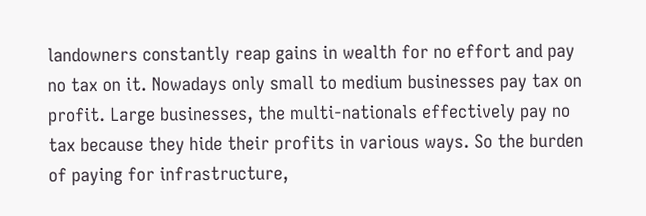landowners constantly reap gains in wealth for no effort and pay no tax on it. Nowadays only small to medium businesses pay tax on profit. Large businesses, the multi-nationals effectively pay no tax because they hide their profits in various ways. So the burden of paying for infrastructure,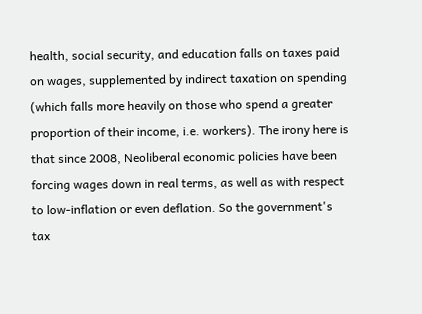health, social security, and education falls on taxes paid on wages, supplemented by indirect taxation on spending (which falls more heavily on those who spend a greater proportion of their income, i.e. workers). The irony here is that since 2008, Neoliberal economic policies have been forcing wages down in real terms, as well as with respect to low-inflation or even deflation. So the government's tax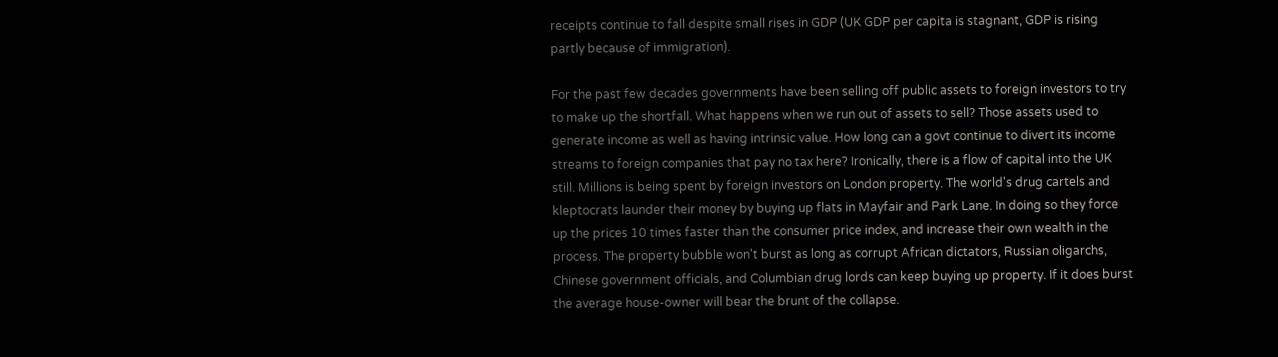receipts continue to fall despite small rises in GDP (UK GDP per capita is stagnant, GDP is rising partly because of immigration).

For the past few decades governments have been selling off public assets to foreign investors to try to make up the shortfall. What happens when we run out of assets to sell? Those assets used to generate income as well as having intrinsic value. How long can a govt continue to divert its income streams to foreign companies that pay no tax here? Ironically, there is a flow of capital into the UK still. Millions is being spent by foreign investors on London property. The world's drug cartels and kleptocrats launder their money by buying up flats in Mayfair and Park Lane. In doing so they force up the prices 10 times faster than the consumer price index, and increase their own wealth in the process. The property bubble won't burst as long as corrupt African dictators, Russian oligarchs, Chinese government officials, and Columbian drug lords can keep buying up property. If it does burst the average house-owner will bear the brunt of the collapse.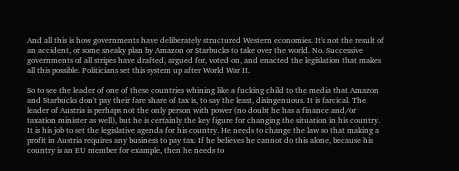And all this is how governments have deliberately structured Western economies. It's not the result of an accident, or some sneaky plan by Amazon or Starbucks to take over the world. No. Successive governments of all stripes have drafted, argued for, voted on, and enacted the legislation that makes all this possible. Politicians set this system up after World War II.

So to see the leader of one of these countries whining like a fucking child to the media that Amazon and Starbucks don't pay their fare share of tax is, to say the least, disingenuous. It is farcical. The leader of Austria is perhaps not the only person with power (no doubt he has a finance and/or taxation minister as well), but he is certainly the key figure for changing the situation in his country. It is his job to set the legislative agenda for his country. He needs to change the law so that making a profit in Austria requires any business to pay tax. If he believes he cannot do this alone, because his country is an EU member for example, then he needs to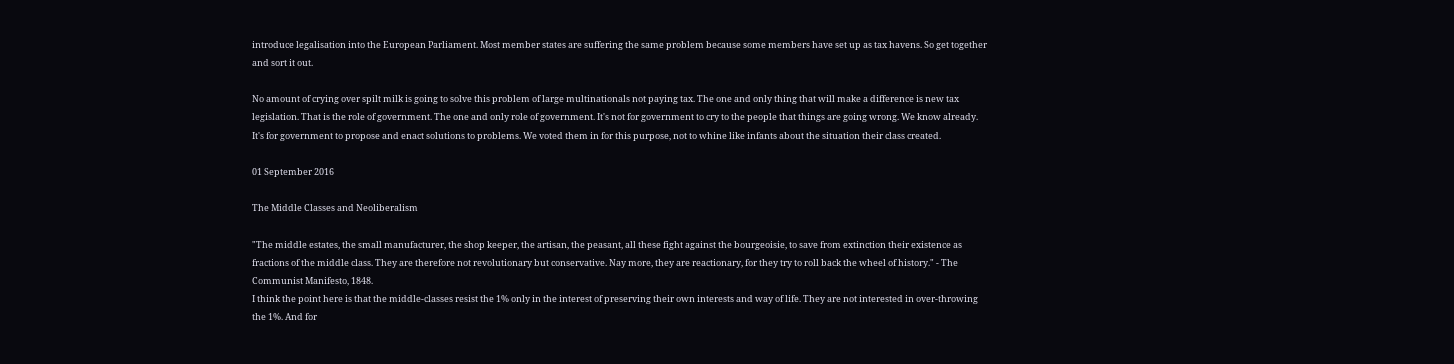introduce legalisation into the European Parliament. Most member states are suffering the same problem because some members have set up as tax havens. So get together and sort it out.

No amount of crying over spilt milk is going to solve this problem of large multinationals not paying tax. The one and only thing that will make a difference is new tax legislation. That is the role of government. The one and only role of government. It's not for government to cry to the people that things are going wrong. We know already. It's for government to propose and enact solutions to problems. We voted them in for this purpose, not to whine like infants about the situation their class created.

01 September 2016

The Middle Classes and Neoliberalism

"The middle estates, the small manufacturer, the shop keeper, the artisan, the peasant, all these fight against the bourgeoisie, to save from extinction their existence as fractions of the middle class. They are therefore not revolutionary but conservative. Nay more, they are reactionary, for they try to roll back the wheel of history." - The Communist Manifesto, 1848.
I think the point here is that the middle-classes resist the 1% only in the interest of preserving their own interests and way of life. They are not interested in over-throwing the 1%. And for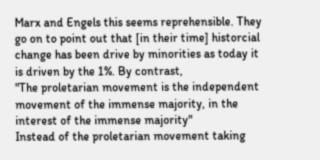Marx and Engels this seems reprehensible. They go on to point out that [in their time] historcial change has been drive by minorities as today it is driven by the 1%. By contrast,
"The proletarian movement is the independent movement of the immense majority, in the interest of the immense majority"
Instead of the proletarian movement taking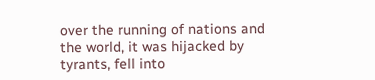over the running of nations and the world, it was hijacked by tyrants, fell into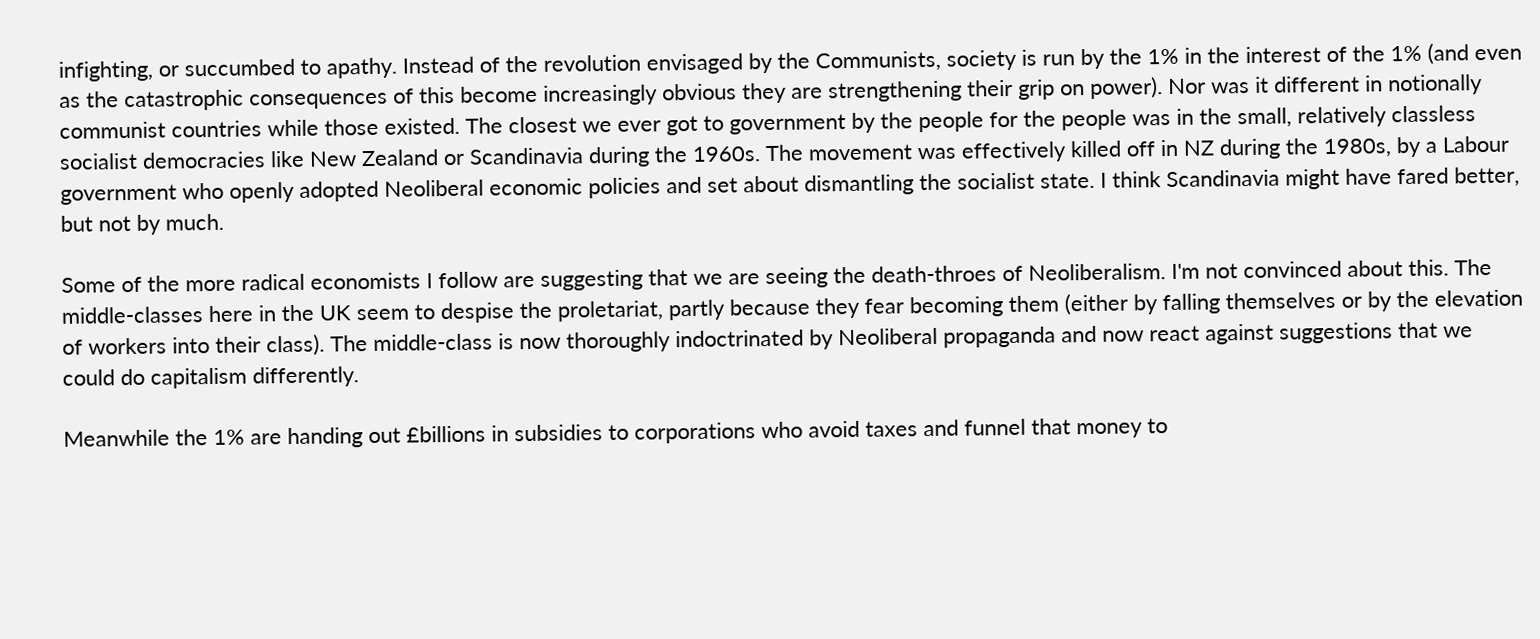infighting, or succumbed to apathy. Instead of the revolution envisaged by the Communists, society is run by the 1% in the interest of the 1% (and even as the catastrophic consequences of this become increasingly obvious they are strengthening their grip on power). Nor was it different in notionally communist countries while those existed. The closest we ever got to government by the people for the people was in the small, relatively classless socialist democracies like New Zealand or Scandinavia during the 1960s. The movement was effectively killed off in NZ during the 1980s, by a Labour government who openly adopted Neoliberal economic policies and set about dismantling the socialist state. I think Scandinavia might have fared better, but not by much.

Some of the more radical economists I follow are suggesting that we are seeing the death-throes of Neoliberalism. I'm not convinced about this. The middle-classes here in the UK seem to despise the proletariat, partly because they fear becoming them (either by falling themselves or by the elevation of workers into their class). The middle-class is now thoroughly indoctrinated by Neoliberal propaganda and now react against suggestions that we could do capitalism differently.

Meanwhile the 1% are handing out £billions in subsidies to corporations who avoid taxes and funnel that money to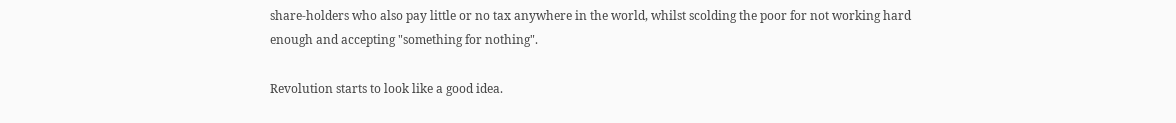share-holders who also pay little or no tax anywhere in the world, whilst scolding the poor for not working hard enough and accepting "something for nothing".

Revolution starts to look like a good idea.